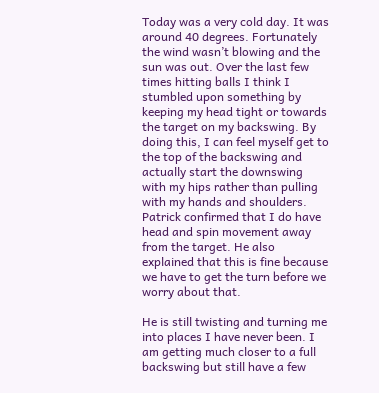Today was a very cold day. It was around 40 degrees. Fortunately the wind wasn’t blowing and the sun was out. Over the last few times hitting balls I think I stumbled upon something by keeping my head tight or towards the target on my backswing. By doing this, I can feel myself get to the top of the backswing and actually start the downswing with my hips rather than pulling with my hands and shoulders. Patrick confirmed that I do have head and spin movement away from the target. He also explained that this is fine because we have to get the turn before we worry about that.

He is still twisting and turning me into places I have never been. I am getting much closer to a full backswing but still have a few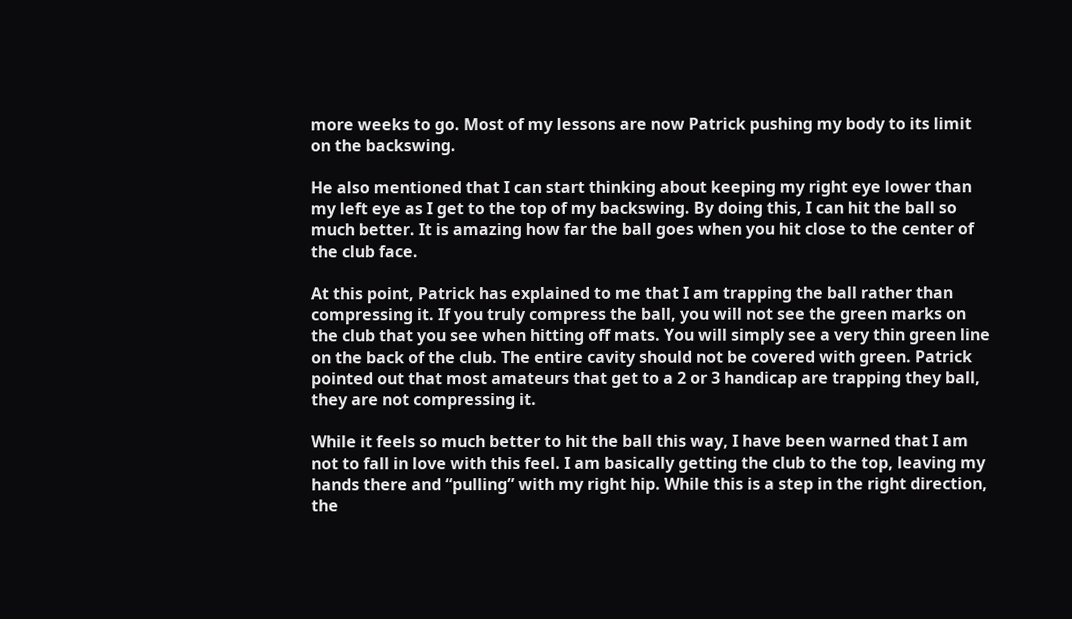more weeks to go. Most of my lessons are now Patrick pushing my body to its limit on the backswing.

He also mentioned that I can start thinking about keeping my right eye lower than my left eye as I get to the top of my backswing. By doing this, I can hit the ball so much better. It is amazing how far the ball goes when you hit close to the center of the club face.

At this point, Patrick has explained to me that I am trapping the ball rather than compressing it. If you truly compress the ball, you will not see the green marks on the club that you see when hitting off mats. You will simply see a very thin green line on the back of the club. The entire cavity should not be covered with green. Patrick pointed out that most amateurs that get to a 2 or 3 handicap are trapping they ball, they are not compressing it.

While it feels so much better to hit the ball this way, I have been warned that I am not to fall in love with this feel. I am basically getting the club to the top, leaving my hands there and “pulling” with my right hip. While this is a step in the right direction, the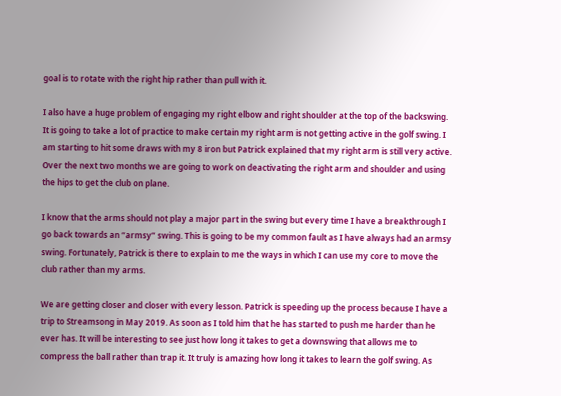goal is to rotate with the right hip rather than pull with it.

I also have a huge problem of engaging my right elbow and right shoulder at the top of the backswing. It is going to take a lot of practice to make certain my right arm is not getting active in the golf swing. I am starting to hit some draws with my 8 iron but Patrick explained that my right arm is still very active. Over the next two months we are going to work on deactivating the right arm and shoulder and using the hips to get the club on plane.

I know that the arms should not play a major part in the swing but every time I have a breakthrough I go back towards an “armsy” swing. This is going to be my common fault as I have always had an armsy swing. Fortunately, Patrick is there to explain to me the ways in which I can use my core to move the club rather than my arms.

We are getting closer and closer with every lesson. Patrick is speeding up the process because I have a trip to Streamsong in May 2019. As soon as I told him that he has started to push me harder than he ever has. It will be interesting to see just how long it takes to get a downswing that allows me to compress the ball rather than trap it. It truly is amazing how long it takes to learn the golf swing. As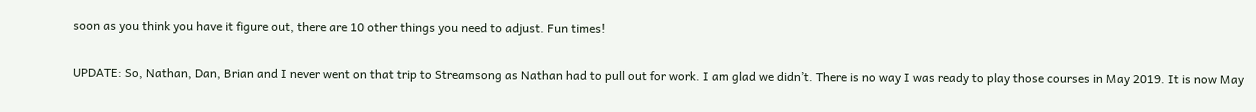soon as you think you have it figure out, there are 10 other things you need to adjust. Fun times!

UPDATE: So, Nathan, Dan, Brian and I never went on that trip to Streamsong as Nathan had to pull out for work. I am glad we didn’t. There is no way I was ready to play those courses in May 2019. It is now May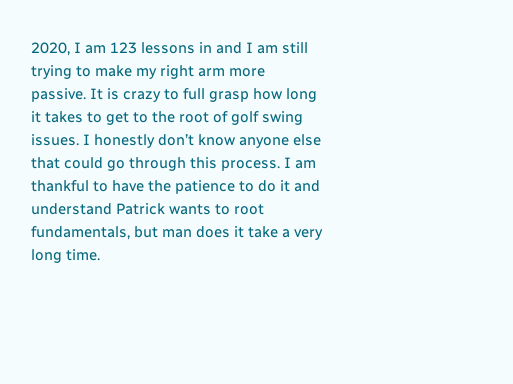2020, I am 123 lessons in and I am still trying to make my right arm more passive. It is crazy to full grasp how long it takes to get to the root of golf swing issues. I honestly don’t know anyone else that could go through this process. I am thankful to have the patience to do it and understand Patrick wants to root fundamentals, but man does it take a very long time.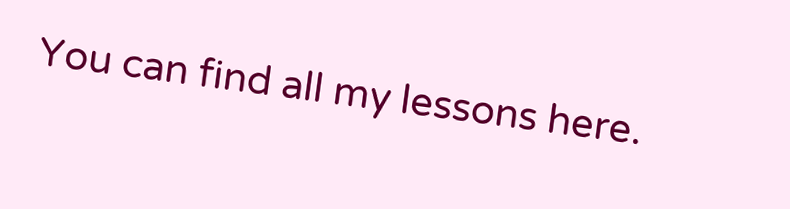You can find all my lessons here.